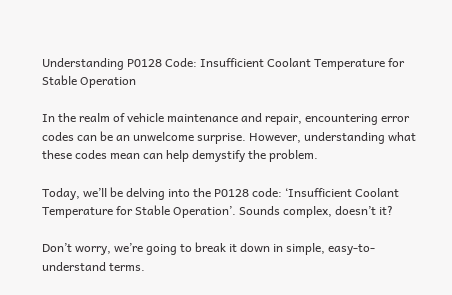Understanding P0128 Code: Insufficient Coolant Temperature for Stable Operation

In the realm of vehicle maintenance and repair, encountering error codes can be an unwelcome surprise. However, understanding what these codes mean can help demystify the problem.

Today, we’ll be delving into the P0128 code: ‘Insufficient Coolant Temperature for Stable Operation’. Sounds complex, doesn’t it?

Don’t worry, we’re going to break it down in simple, easy-to-understand terms.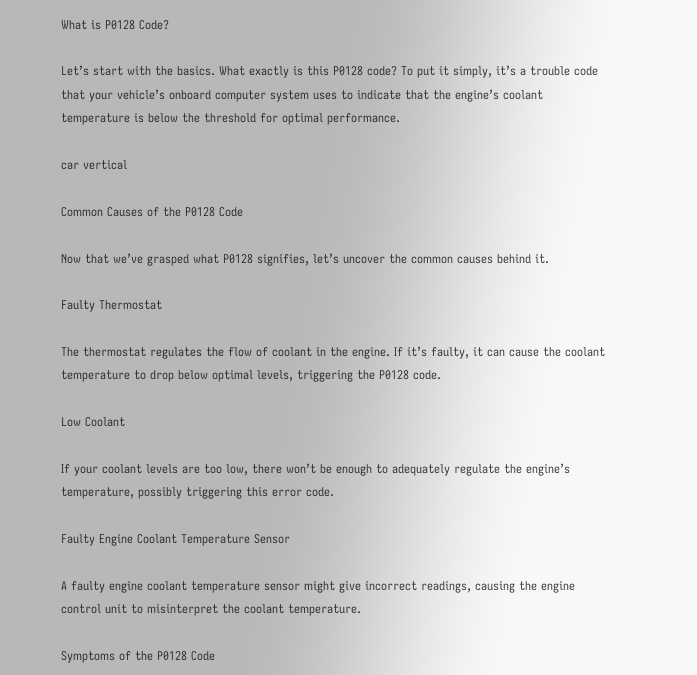What is P0128 Code?

Let’s start with the basics. What exactly is this P0128 code? To put it simply, it’s a trouble code that your vehicle’s onboard computer system uses to indicate that the engine’s coolant temperature is below the threshold for optimal performance.

car vertical

Common Causes of the P0128 Code

Now that we’ve grasped what P0128 signifies, let’s uncover the common causes behind it.

Faulty Thermostat

The thermostat regulates the flow of coolant in the engine. If it’s faulty, it can cause the coolant temperature to drop below optimal levels, triggering the P0128 code.

Low Coolant

If your coolant levels are too low, there won’t be enough to adequately regulate the engine’s temperature, possibly triggering this error code.

Faulty Engine Coolant Temperature Sensor

A faulty engine coolant temperature sensor might give incorrect readings, causing the engine control unit to misinterpret the coolant temperature.

Symptoms of the P0128 Code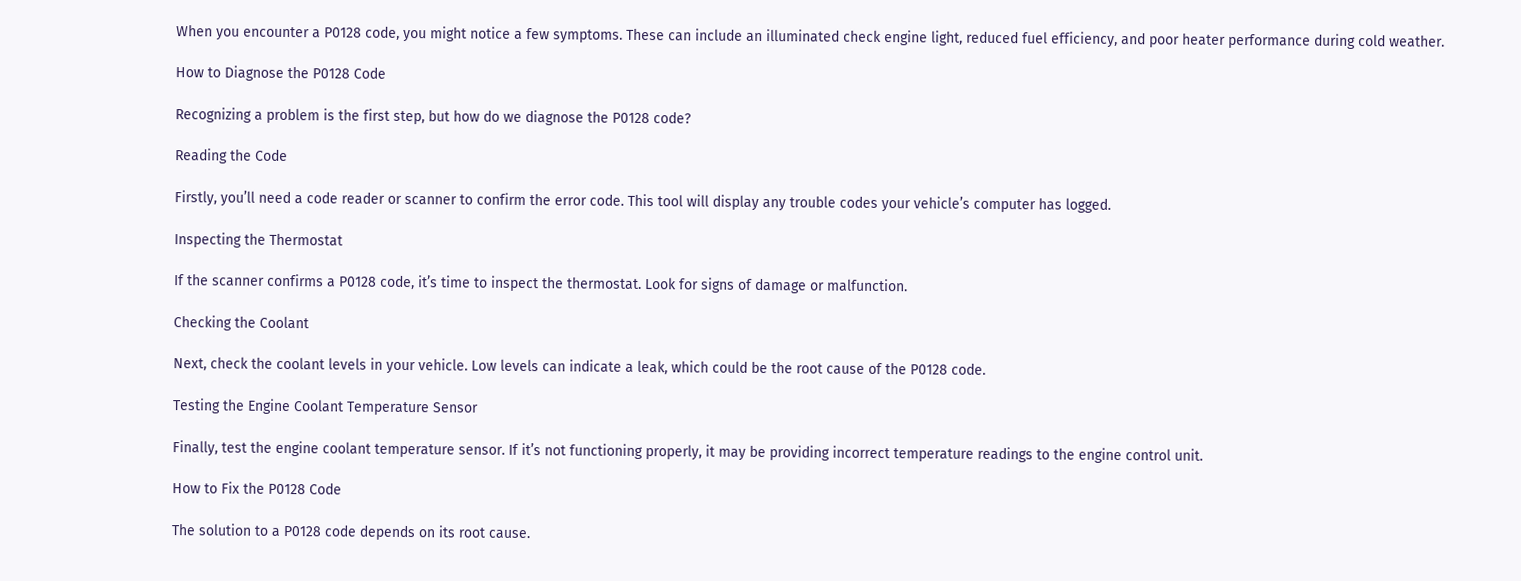When you encounter a P0128 code, you might notice a few symptoms. These can include an illuminated check engine light, reduced fuel efficiency, and poor heater performance during cold weather.

How to Diagnose the P0128 Code

Recognizing a problem is the first step, but how do we diagnose the P0128 code?

Reading the Code

Firstly, you’ll need a code reader or scanner to confirm the error code. This tool will display any trouble codes your vehicle’s computer has logged.

Inspecting the Thermostat

If the scanner confirms a P0128 code, it’s time to inspect the thermostat. Look for signs of damage or malfunction.

Checking the Coolant

Next, check the coolant levels in your vehicle. Low levels can indicate a leak, which could be the root cause of the P0128 code.

Testing the Engine Coolant Temperature Sensor

Finally, test the engine coolant temperature sensor. If it’s not functioning properly, it may be providing incorrect temperature readings to the engine control unit.

How to Fix the P0128 Code

The solution to a P0128 code depends on its root cause.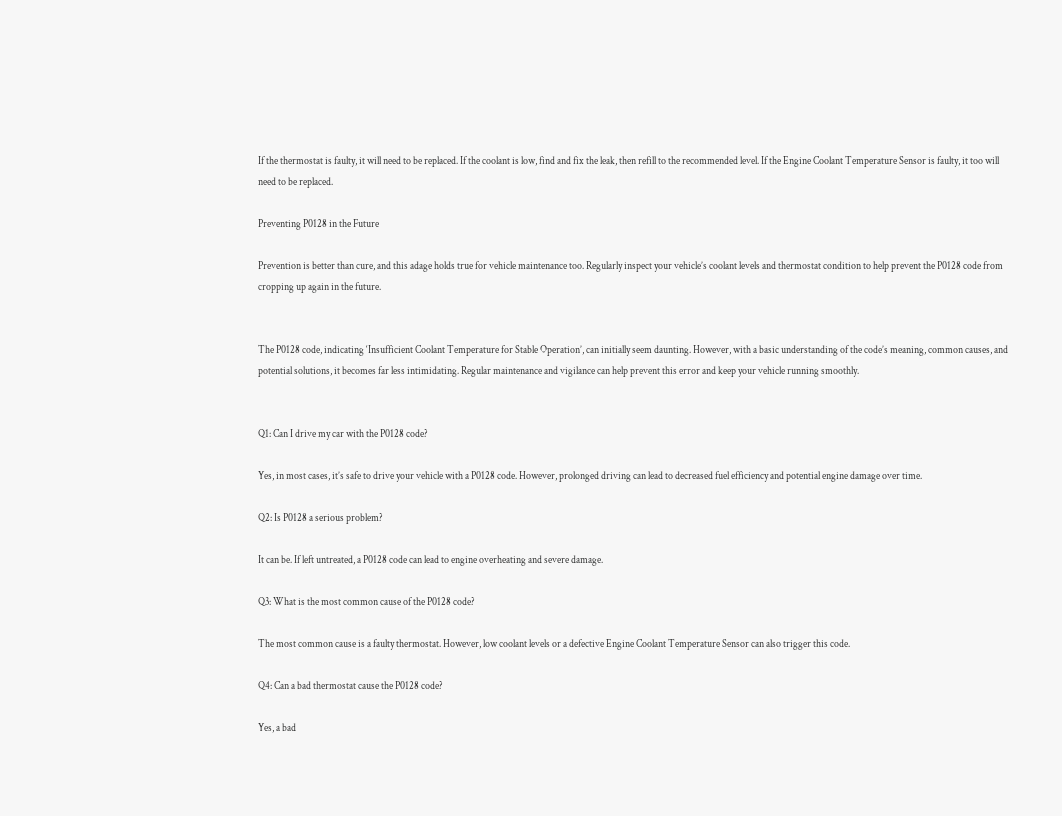If the thermostat is faulty, it will need to be replaced. If the coolant is low, find and fix the leak, then refill to the recommended level. If the Engine Coolant Temperature Sensor is faulty, it too will need to be replaced.

Preventing P0128 in the Future

Prevention is better than cure, and this adage holds true for vehicle maintenance too. Regularly inspect your vehicle’s coolant levels and thermostat condition to help prevent the P0128 code from cropping up again in the future.


The P0128 code, indicating ‘Insufficient Coolant Temperature for Stable Operation’, can initially seem daunting. However, with a basic understanding of the code’s meaning, common causes, and potential solutions, it becomes far less intimidating. Regular maintenance and vigilance can help prevent this error and keep your vehicle running smoothly.


Q1: Can I drive my car with the P0128 code?

Yes, in most cases, it’s safe to drive your vehicle with a P0128 code. However, prolonged driving can lead to decreased fuel efficiency and potential engine damage over time.

Q2: Is P0128 a serious problem?

It can be. If left untreated, a P0128 code can lead to engine overheating and severe damage.

Q3: What is the most common cause of the P0128 code?

The most common cause is a faulty thermostat. However, low coolant levels or a defective Engine Coolant Temperature Sensor can also trigger this code.

Q4: Can a bad thermostat cause the P0128 code?

Yes, a bad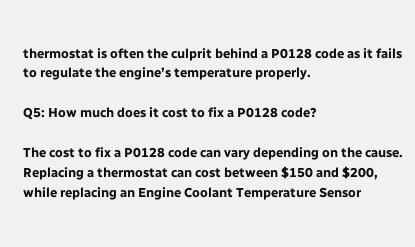thermostat is often the culprit behind a P0128 code as it fails to regulate the engine’s temperature properly.

Q5: How much does it cost to fix a P0128 code?

The cost to fix a P0128 code can vary depending on the cause. Replacing a thermostat can cost between $150 and $200, while replacing an Engine Coolant Temperature Sensor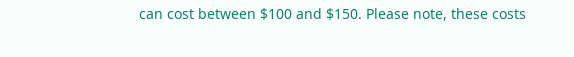can cost between $100 and $150. Please note, these costs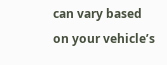can vary based on your vehicle’s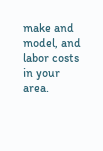make and model, and labor costs in your area.